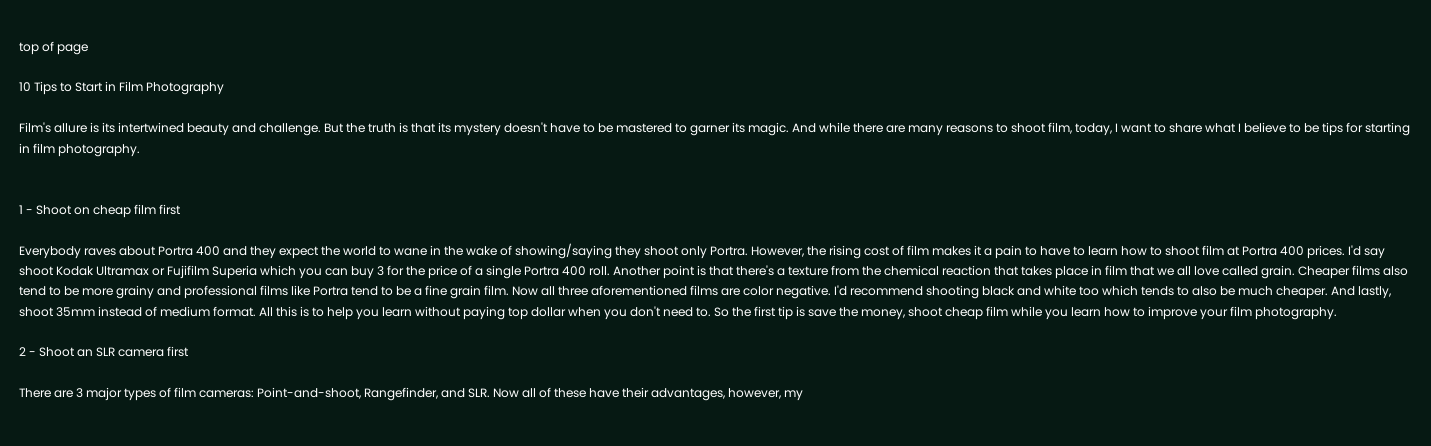top of page

10 Tips to Start in Film Photography

Film's allure is its intertwined beauty and challenge. But the truth is that its mystery doesn't have to be mastered to garner its magic. And while there are many reasons to shoot film, today, I want to share what I believe to be tips for starting in film photography.


1 - Shoot on cheap film first

Everybody raves about Portra 400 and they expect the world to wane in the wake of showing/saying they shoot only Portra. However, the rising cost of film makes it a pain to have to learn how to shoot film at Portra 400 prices. I'd say shoot Kodak Ultramax or Fujifilm Superia which you can buy 3 for the price of a single Portra 400 roll. Another point is that there's a texture from the chemical reaction that takes place in film that we all love called grain. Cheaper films also tend to be more grainy and professional films like Portra tend to be a fine grain film. Now all three aforementioned films are color negative. I'd recommend shooting black and white too which tends to also be much cheaper. And lastly, shoot 35mm instead of medium format. All this is to help you learn without paying top dollar when you don't need to. So the first tip is save the money, shoot cheap film while you learn how to improve your film photography.

2 - Shoot an SLR camera first

There are 3 major types of film cameras: Point-and-shoot, Rangefinder, and SLR. Now all of these have their advantages, however, my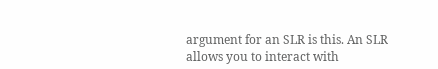argument for an SLR is this. An SLR allows you to interact with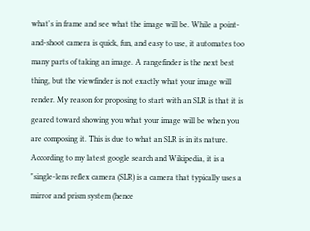what's in frame and see what the image will be. While a point-and-shoot camera is quick, fun, and easy to use, it automates too many parts of taking an image. A rangefinder is the next best thing, but the viewfinder is not exactly what your image will render. My reason for proposing to start with an SLR is that it is geared toward showing you what your image will be when you are composing it. This is due to what an SLR is in its nature. According to my latest google search and Wikipedia, it is a "single-lens reflex camera (SLR) is a camera that typically uses a mirror and prism system (hence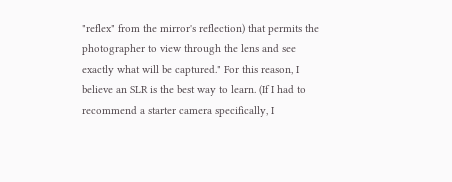"reflex" from the mirror's reflection) that permits the photographer to view through the lens and see exactly what will be captured." For this reason, I believe an SLR is the best way to learn. (If I had to recommend a starter camera specifically, I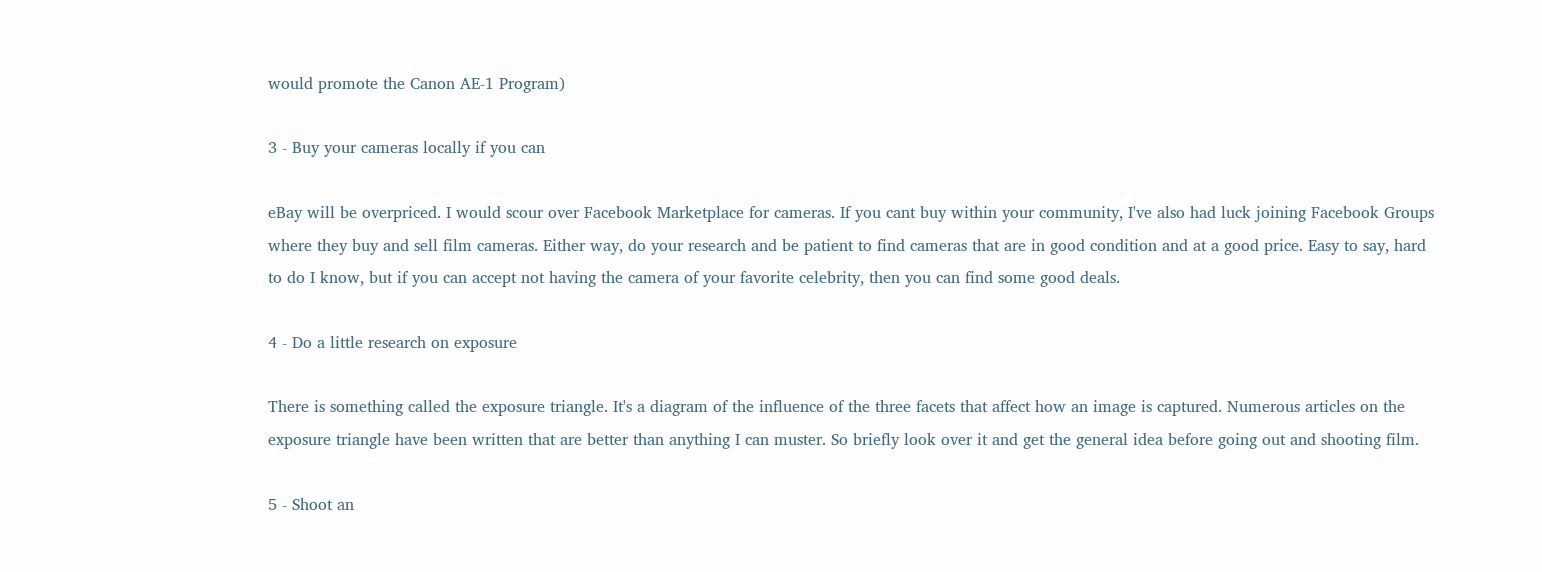would promote the Canon AE-1 Program)

3 - Buy your cameras locally if you can

eBay will be overpriced. I would scour over Facebook Marketplace for cameras. If you cant buy within your community, I've also had luck joining Facebook Groups where they buy and sell film cameras. Either way, do your research and be patient to find cameras that are in good condition and at a good price. Easy to say, hard to do I know, but if you can accept not having the camera of your favorite celebrity, then you can find some good deals.

4 - Do a little research on exposure

There is something called the exposure triangle. It's a diagram of the influence of the three facets that affect how an image is captured. Numerous articles on the exposure triangle have been written that are better than anything I can muster. So briefly look over it and get the general idea before going out and shooting film.

5 - Shoot an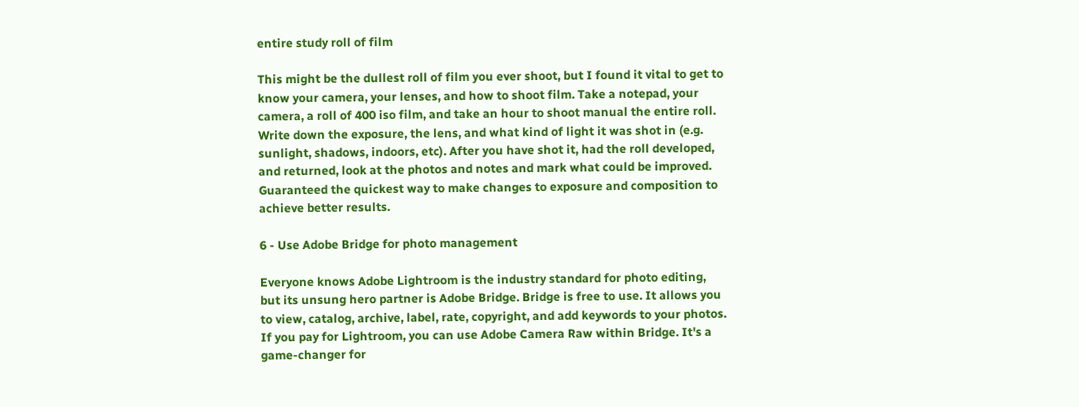entire study roll of film

This might be the dullest roll of film you ever shoot, but I found it vital to get to know your camera, your lenses, and how to shoot film. Take a notepad, your camera, a roll of 400 iso film, and take an hour to shoot manual the entire roll. Write down the exposure, the lens, and what kind of light it was shot in (e.g. sunlight, shadows, indoors, etc). After you have shot it, had the roll developed, and returned, look at the photos and notes and mark what could be improved. Guaranteed the quickest way to make changes to exposure and composition to achieve better results.

6 - Use Adobe Bridge for photo management

Everyone knows Adobe Lightroom is the industry standard for photo editing, but its unsung hero partner is Adobe Bridge. Bridge is free to use. It allows you to view, catalog, archive, label, rate, copyright, and add keywords to your photos. If you pay for Lightroom, you can use Adobe Camera Raw within Bridge. It's a game-changer for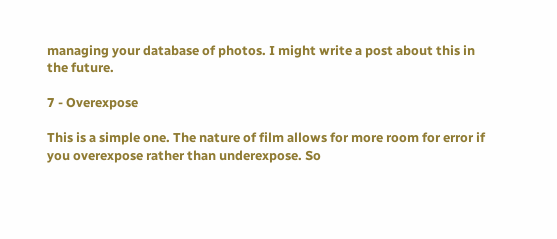managing your database of photos. I might write a post about this in the future.

7 - Overexpose

This is a simple one. The nature of film allows for more room for error if you overexpose rather than underexpose. So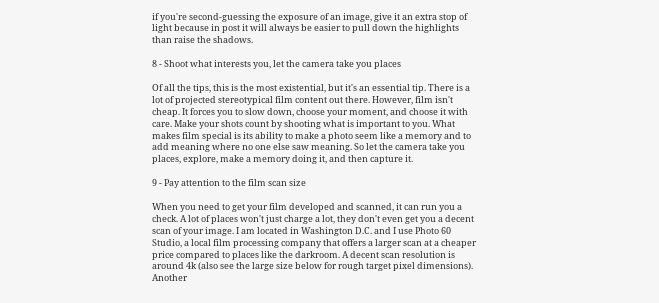if you're second-guessing the exposure of an image, give it an extra stop of light because in post it will always be easier to pull down the highlights than raise the shadows.

8 - Shoot what interests you, let the camera take you places

Of all the tips, this is the most existential, but it's an essential tip. There is a lot of projected stereotypical film content out there. However, film isn't cheap. It forces you to slow down, choose your moment, and choose it with care. Make your shots count by shooting what is important to you. What makes film special is its ability to make a photo seem like a memory and to add meaning where no one else saw meaning. So let the camera take you places, explore, make a memory doing it, and then capture it.

9 - Pay attention to the film scan size

When you need to get your film developed and scanned, it can run you a check. A lot of places won't just charge a lot, they don't even get you a decent scan of your image. I am located in Washington D.C. and I use Photo 60 Studio, a local film processing company that offers a larger scan at a cheaper price compared to places like the darkroom. A decent scan resolution is around 4k (also see the large size below for rough target pixel dimensions). Another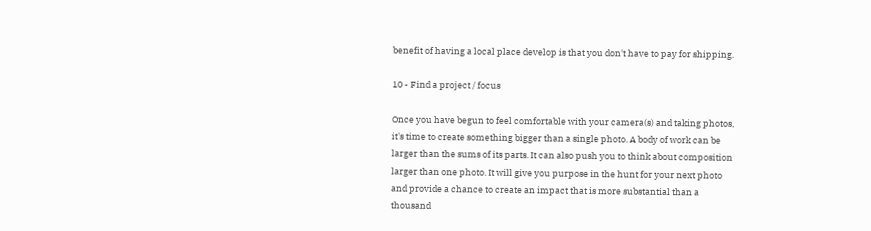benefit of having a local place develop is that you don't have to pay for shipping.

10 - Find a project / focus

Once you have begun to feel comfortable with your camera(s) and taking photos, it's time to create something bigger than a single photo. A body of work can be larger than the sums of its parts. It can also push you to think about composition larger than one photo. It will give you purpose in the hunt for your next photo and provide a chance to create an impact that is more substantial than a thousand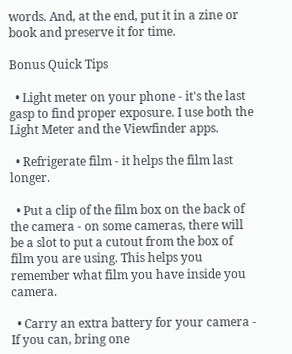words. And, at the end, put it in a zine or book and preserve it for time.

Bonus Quick Tips

  • Light meter on your phone - it's the last gasp to find proper exposure. I use both the Light Meter and the Viewfinder apps.

  • Refrigerate film - it helps the film last longer.

  • Put a clip of the film box on the back of the camera - on some cameras, there will be a slot to put a cutout from the box of film you are using. This helps you remember what film you have inside you camera.

  • Carry an extra battery for your camera - If you can, bring one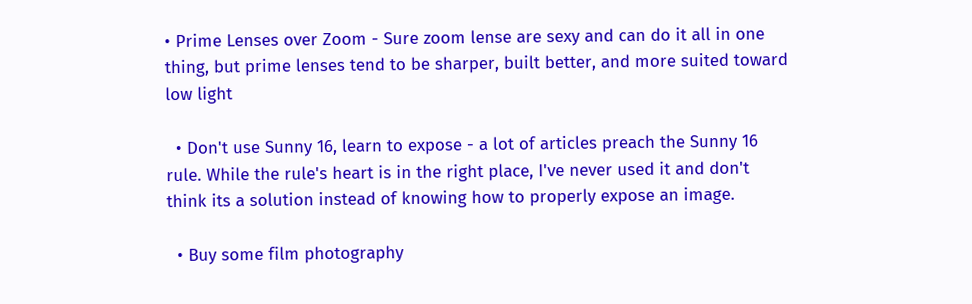• Prime Lenses over Zoom - Sure zoom lense are sexy and can do it all in one thing, but prime lenses tend to be sharper, built better, and more suited toward low light

  • Don't use Sunny 16, learn to expose - a lot of articles preach the Sunny 16 rule. While the rule's heart is in the right place, I've never used it and don't think its a solution instead of knowing how to properly expose an image.

  • Buy some film photography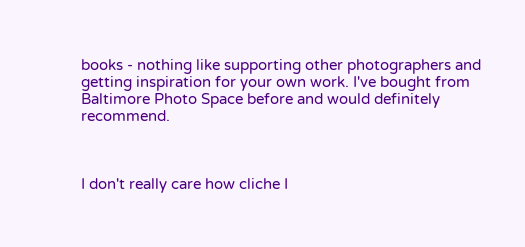books - nothing like supporting other photographers and getting inspiration for your own work. I've bought from Baltimore Photo Space before and would definitely recommend.



I don't really care how cliche I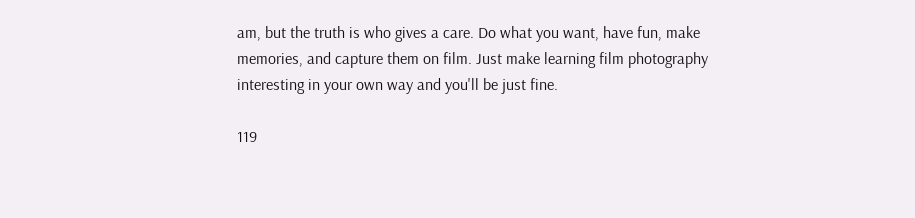am, but the truth is who gives a care. Do what you want, have fun, make memories, and capture them on film. Just make learning film photography interesting in your own way and you'll be just fine.

119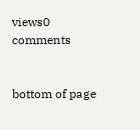views0 comments


bottom of page